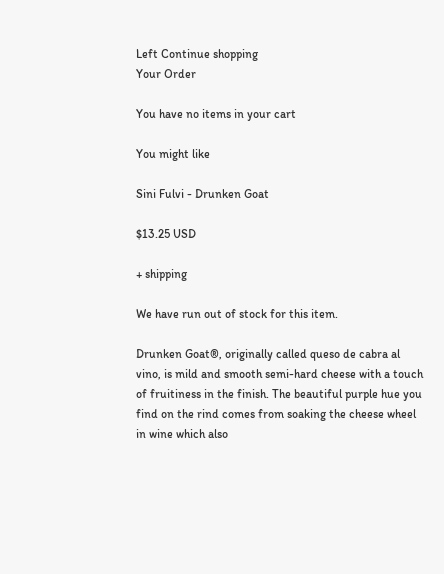Left Continue shopping
Your Order

You have no items in your cart

You might like

Sini Fulvi - Drunken Goat

$13.25 USD

+ shipping

We have run out of stock for this item.

Drunken Goat®, originally called queso de cabra al vino, is mild and smooth semi-hard cheese with a touch of fruitiness in the finish. The beautiful purple hue you find on the rind comes from soaking the cheese wheel in wine which also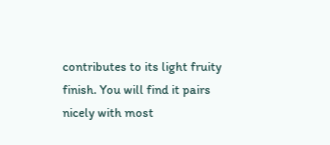contributes to its light fruity finish. You will find it pairs nicely with most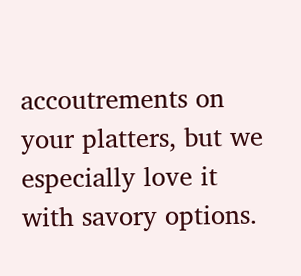accoutrements on your platters, but we especially love it with savory options.